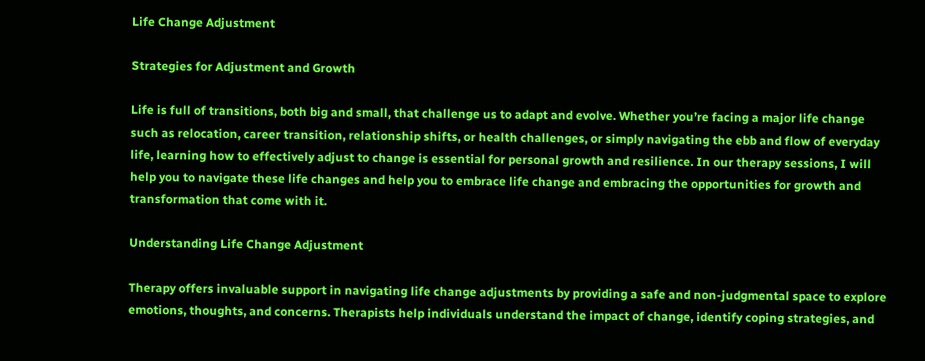Life Change Adjustment

Strategies for Adjustment and Growth

Life is full of transitions, both big and small, that challenge us to adapt and evolve. Whether you’re facing a major life change such as relocation, career transition, relationship shifts, or health challenges, or simply navigating the ebb and flow of everyday life, learning how to effectively adjust to change is essential for personal growth and resilience. In our therapy sessions, I will help you to navigate these life changes and help you to embrace life change and embracing the opportunities for growth and transformation that come with it.

Understanding Life Change Adjustment

Therapy offers invaluable support in navigating life change adjustments by providing a safe and non-judgmental space to explore emotions, thoughts, and concerns. Therapists help individuals understand the impact of change, identify coping strategies, and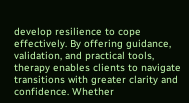develop resilience to cope effectively. By offering guidance, validation, and practical tools, therapy enables clients to navigate transitions with greater clarity and confidence. Whether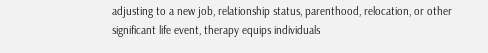adjusting to a new job, relationship status, parenthood, relocation, or other significant life event, therapy equips individuals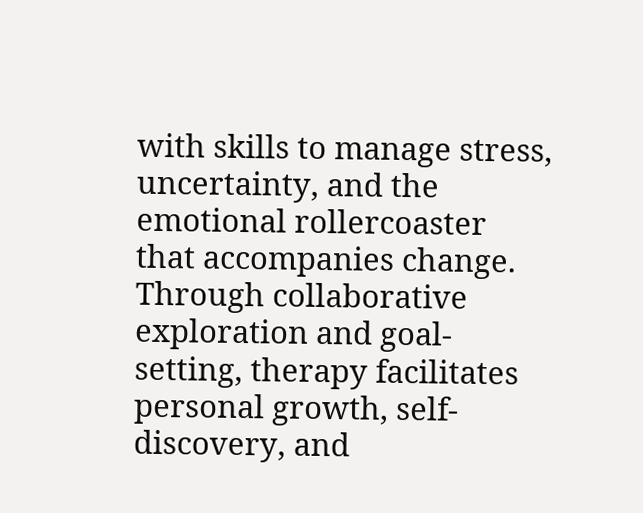with skills to manage stress, uncertainty, and the emotional rollercoaster that accompanies change. Through collaborative exploration and goal-setting, therapy facilitates personal growth, self-discovery, and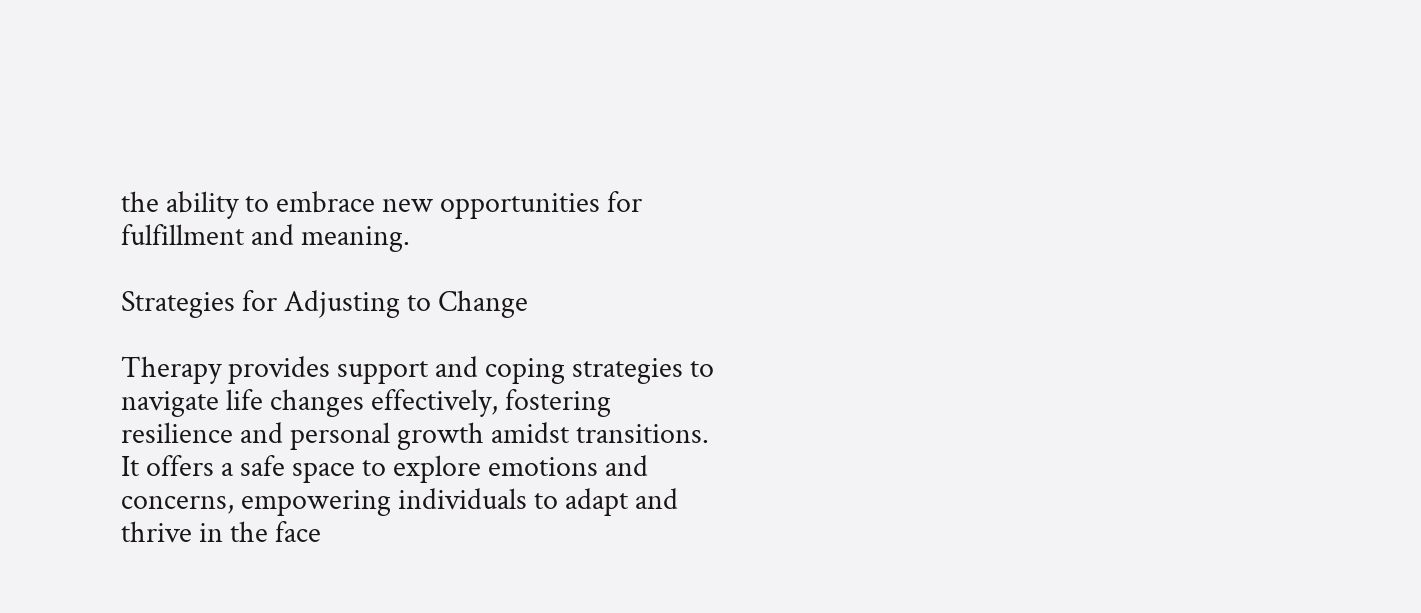the ability to embrace new opportunities for fulfillment and meaning.

Strategies for Adjusting to Change

Therapy provides support and coping strategies to navigate life changes effectively, fostering resilience and personal growth amidst transitions. It offers a safe space to explore emotions and concerns, empowering individuals to adapt and thrive in the face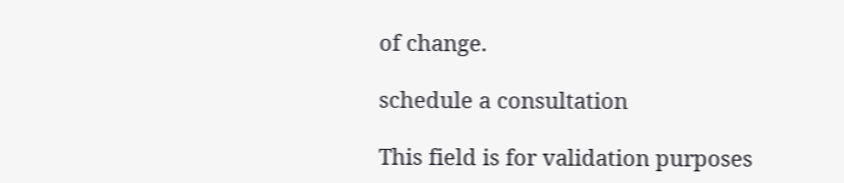of change.

schedule a consultation

This field is for validation purposes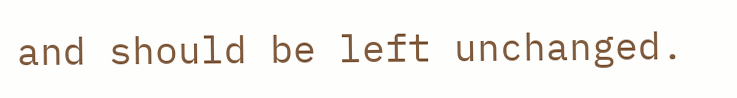and should be left unchanged.